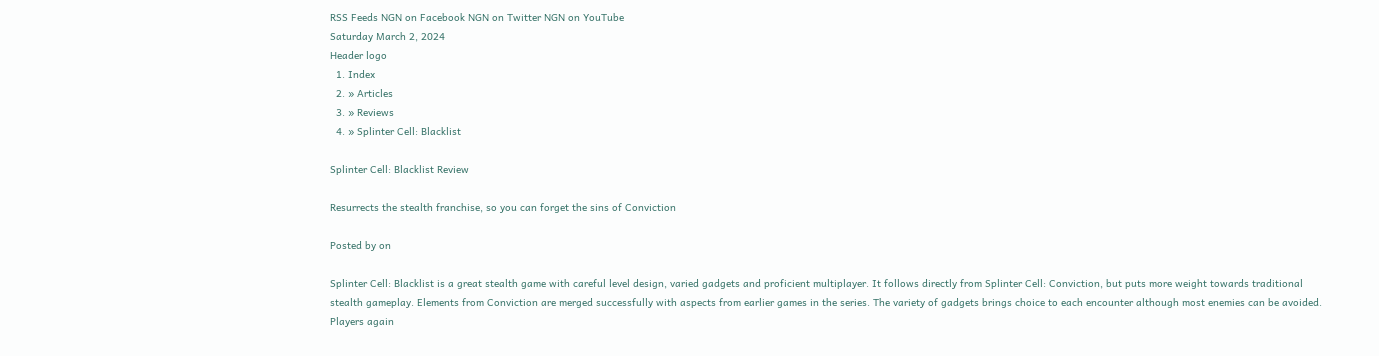RSS Feeds NGN on Facebook NGN on Twitter NGN on YouTube
Saturday March 2, 2024
Header logo
  1. Index
  2. » Articles
  3. » Reviews
  4. » Splinter Cell: Blacklist

Splinter Cell: Blacklist Review

Resurrects the stealth franchise, so you can forget the sins of Conviction

Posted by on

Splinter Cell: Blacklist is a great stealth game with careful level design, varied gadgets and proficient multiplayer. It follows directly from Splinter Cell: Conviction, but puts more weight towards traditional stealth gameplay. Elements from Conviction are merged successfully with aspects from earlier games in the series. The variety of gadgets brings choice to each encounter although most enemies can be avoided. Players again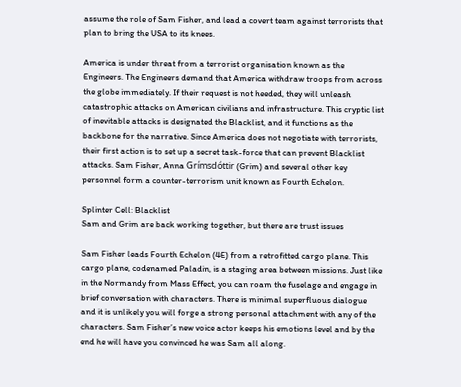assume the role of Sam Fisher, and lead a covert team against terrorists that plan to bring the USA to its knees.

America is under threat from a terrorist organisation known as the Engineers. The Engineers demand that America withdraw troops from across the globe immediately. If their request is not heeded, they will unleash catastrophic attacks on American civilians and infrastructure. This cryptic list of inevitable attacks is designated the Blacklist, and it functions as the backbone for the narrative. Since America does not negotiate with terrorists, their first action is to set up a secret task-force that can prevent Blacklist attacks. Sam Fisher, Anna Grímsdóttir (Grim) and several other key personnel form a counter-terrorism unit known as Fourth Echelon.

Splinter Cell: Blacklist
Sam and Grim are back working together, but there are trust issues

Sam Fisher leads Fourth Echelon (4E) from a retrofitted cargo plane. This cargo plane, codenamed Paladin, is a staging area between missions. Just like in the Normandy from Mass Effect, you can roam the fuselage and engage in brief conversation with characters. There is minimal superfluous dialogue and it is unlikely you will forge a strong personal attachment with any of the characters. Sam Fisher’s new voice actor keeps his emotions level and by the end he will have you convinced he was Sam all along.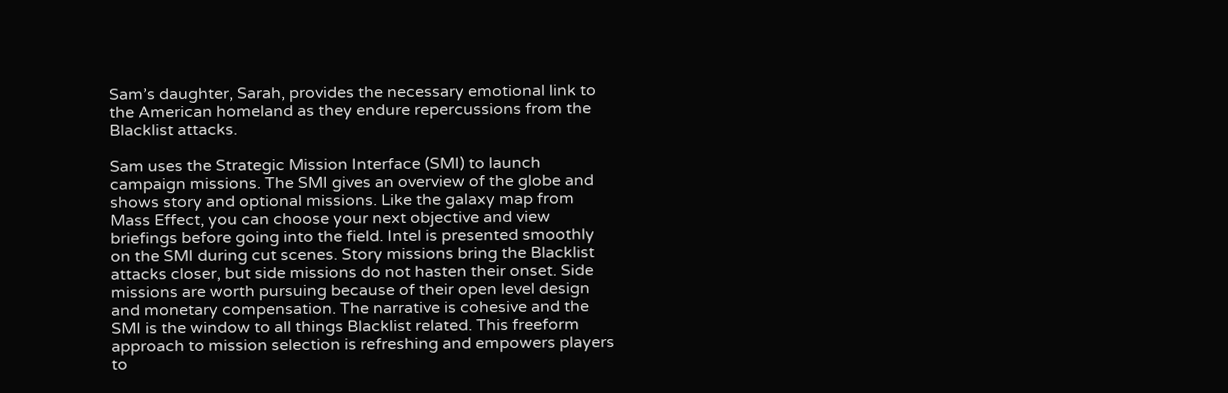Sam’s daughter, Sarah, provides the necessary emotional link to the American homeland as they endure repercussions from the Blacklist attacks.

Sam uses the Strategic Mission Interface (SMI) to launch campaign missions. The SMI gives an overview of the globe and shows story and optional missions. Like the galaxy map from Mass Effect, you can choose your next objective and view briefings before going into the field. Intel is presented smoothly on the SMI during cut scenes. Story missions bring the Blacklist attacks closer, but side missions do not hasten their onset. Side missions are worth pursuing because of their open level design and monetary compensation. The narrative is cohesive and the SMI is the window to all things Blacklist related. This freeform approach to mission selection is refreshing and empowers players to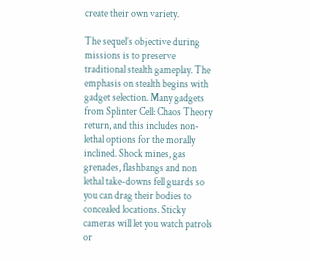create their own variety.

The sequel’s objective during missions is to preserve traditional stealth gameplay. The emphasis on stealth begins with gadget selection. Many gadgets from Splinter Cell: Chaos Theory return, and this includes non-lethal options for the morally inclined. Shock mines, gas grenades, flashbangs and non lethal take-downs fell guards so you can drag their bodies to concealed locations. Sticky cameras will let you watch patrols or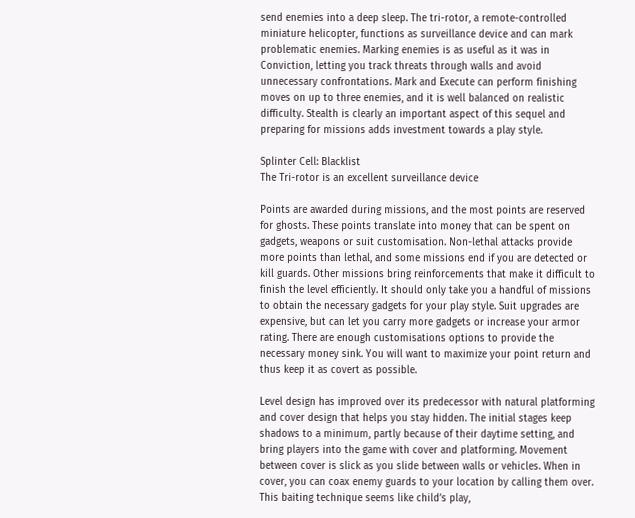send enemies into a deep sleep. The tri-rotor, a remote-controlled miniature helicopter, functions as surveillance device and can mark problematic enemies. Marking enemies is as useful as it was in Conviction, letting you track threats through walls and avoid unnecessary confrontations. Mark and Execute can perform finishing moves on up to three enemies, and it is well balanced on realistic difficulty. Stealth is clearly an important aspect of this sequel and preparing for missions adds investment towards a play style.

Splinter Cell: Blacklist
The Tri-rotor is an excellent surveillance device

Points are awarded during missions, and the most points are reserved for ghosts. These points translate into money that can be spent on gadgets, weapons or suit customisation. Non-lethal attacks provide more points than lethal, and some missions end if you are detected or kill guards. Other missions bring reinforcements that make it difficult to finish the level efficiently. It should only take you a handful of missions to obtain the necessary gadgets for your play style. Suit upgrades are expensive, but can let you carry more gadgets or increase your armor rating. There are enough customisations options to provide the necessary money sink. You will want to maximize your point return and thus keep it as covert as possible.

Level design has improved over its predecessor with natural platforming and cover design that helps you stay hidden. The initial stages keep shadows to a minimum, partly because of their daytime setting, and bring players into the game with cover and platforming. Movement between cover is slick as you slide between walls or vehicles. When in cover, you can coax enemy guards to your location by calling them over. This baiting technique seems like child’s play,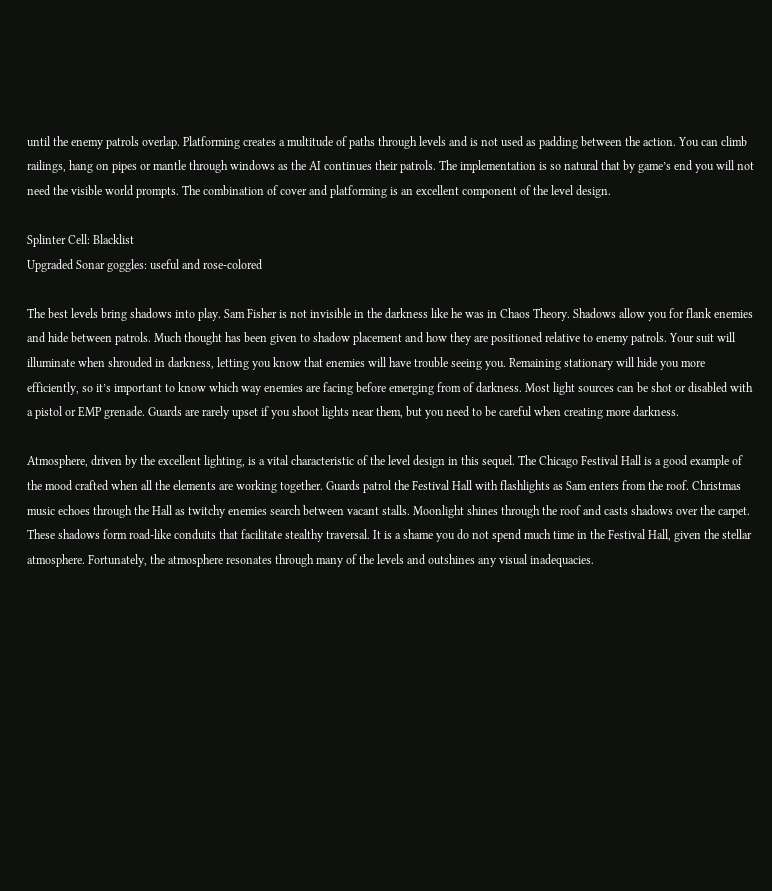until the enemy patrols overlap. Platforming creates a multitude of paths through levels and is not used as padding between the action. You can climb railings, hang on pipes or mantle through windows as the AI continues their patrols. The implementation is so natural that by game’s end you will not need the visible world prompts. The combination of cover and platforming is an excellent component of the level design.

Splinter Cell: Blacklist
Upgraded Sonar goggles: useful and rose-colored

The best levels bring shadows into play. Sam Fisher is not invisible in the darkness like he was in Chaos Theory. Shadows allow you for flank enemies and hide between patrols. Much thought has been given to shadow placement and how they are positioned relative to enemy patrols. Your suit will illuminate when shrouded in darkness, letting you know that enemies will have trouble seeing you. Remaining stationary will hide you more efficiently, so it’s important to know which way enemies are facing before emerging from of darkness. Most light sources can be shot or disabled with a pistol or EMP grenade. Guards are rarely upset if you shoot lights near them, but you need to be careful when creating more darkness.

Atmosphere, driven by the excellent lighting, is a vital characteristic of the level design in this sequel. The Chicago Festival Hall is a good example of the mood crafted when all the elements are working together. Guards patrol the Festival Hall with flashlights as Sam enters from the roof. Christmas music echoes through the Hall as twitchy enemies search between vacant stalls. Moonlight shines through the roof and casts shadows over the carpet. These shadows form road-like conduits that facilitate stealthy traversal. It is a shame you do not spend much time in the Festival Hall, given the stellar atmosphere. Fortunately, the atmosphere resonates through many of the levels and outshines any visual inadequacies.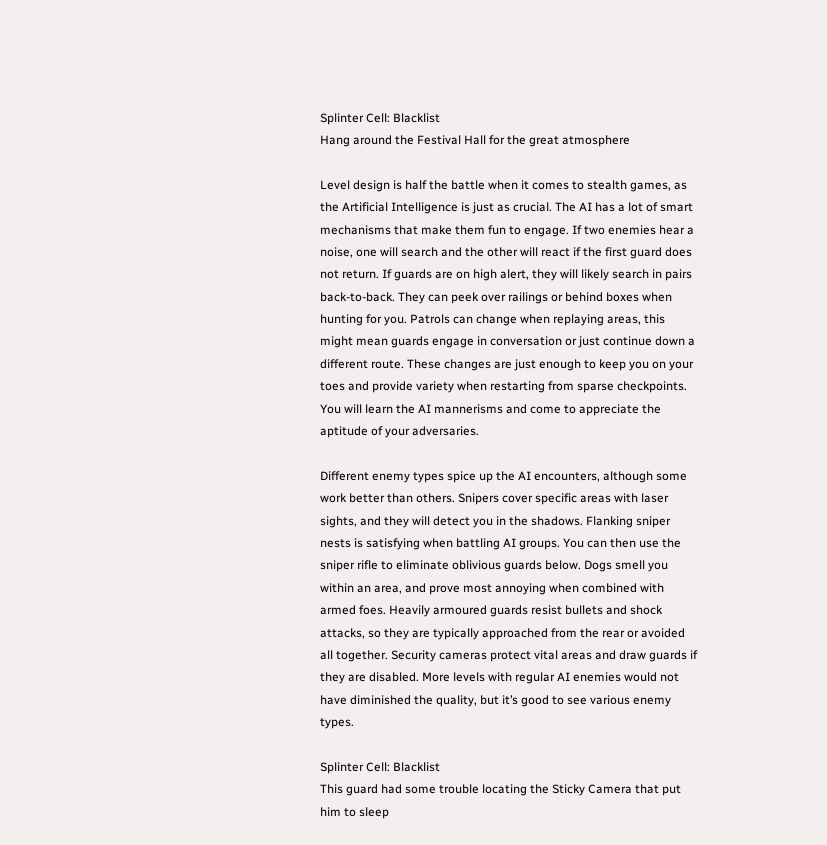Splinter Cell: Blacklist
Hang around the Festival Hall for the great atmosphere

Level design is half the battle when it comes to stealth games, as the Artificial Intelligence is just as crucial. The AI has a lot of smart mechanisms that make them fun to engage. If two enemies hear a noise, one will search and the other will react if the first guard does not return. If guards are on high alert, they will likely search in pairs back-to-back. They can peek over railings or behind boxes when hunting for you. Patrols can change when replaying areas, this might mean guards engage in conversation or just continue down a different route. These changes are just enough to keep you on your toes and provide variety when restarting from sparse checkpoints. You will learn the AI mannerisms and come to appreciate the aptitude of your adversaries.

Different enemy types spice up the AI encounters, although some work better than others. Snipers cover specific areas with laser sights, and they will detect you in the shadows. Flanking sniper nests is satisfying when battling AI groups. You can then use the sniper rifle to eliminate oblivious guards below. Dogs smell you within an area, and prove most annoying when combined with armed foes. Heavily armoured guards resist bullets and shock attacks, so they are typically approached from the rear or avoided all together. Security cameras protect vital areas and draw guards if they are disabled. More levels with regular AI enemies would not have diminished the quality, but it’s good to see various enemy types.

Splinter Cell: Blacklist
This guard had some trouble locating the Sticky Camera that put him to sleep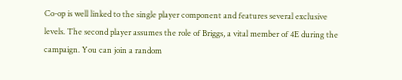Co-op is well linked to the single player component and features several exclusive levels. The second player assumes the role of Briggs, a vital member of 4E during the campaign. You can join a random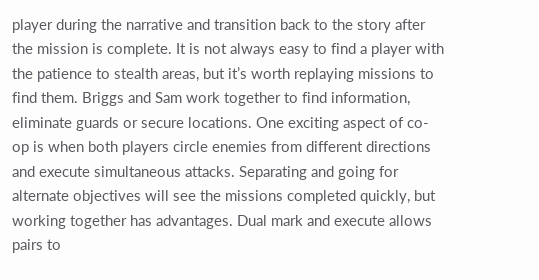player during the narrative and transition back to the story after the mission is complete. It is not always easy to find a player with the patience to stealth areas, but it’s worth replaying missions to find them. Briggs and Sam work together to find information, eliminate guards or secure locations. One exciting aspect of co-op is when both players circle enemies from different directions and execute simultaneous attacks. Separating and going for alternate objectives will see the missions completed quickly, but working together has advantages. Dual mark and execute allows pairs to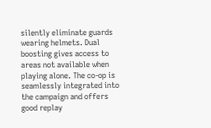silently eliminate guards wearing helmets. Dual boosting gives access to areas not available when playing alone. The co-op is seamlessly integrated into the campaign and offers good replay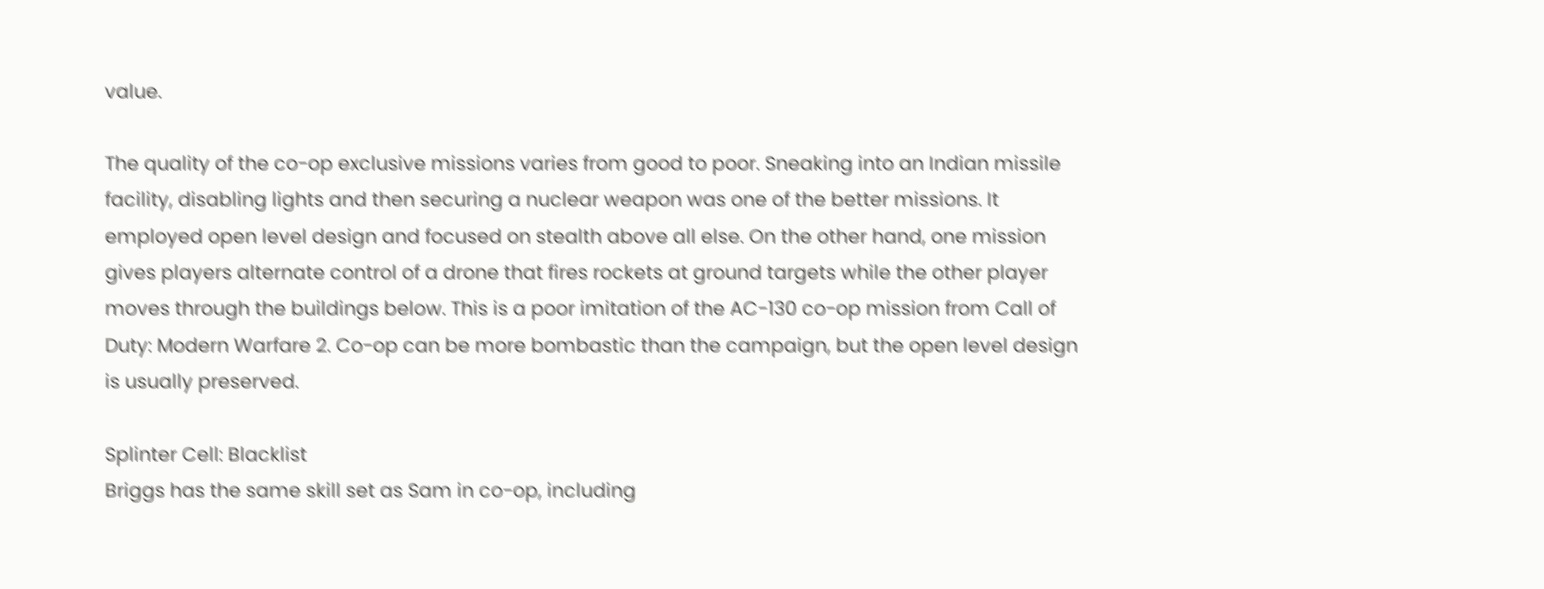value.

The quality of the co-op exclusive missions varies from good to poor. Sneaking into an Indian missile facility, disabling lights and then securing a nuclear weapon was one of the better missions. It employed open level design and focused on stealth above all else. On the other hand, one mission gives players alternate control of a drone that fires rockets at ground targets while the other player moves through the buildings below. This is a poor imitation of the AC-130 co-op mission from Call of Duty: Modern Warfare 2. Co-op can be more bombastic than the campaign, but the open level design is usually preserved.

Splinter Cell: Blacklist
Briggs has the same skill set as Sam in co-op, including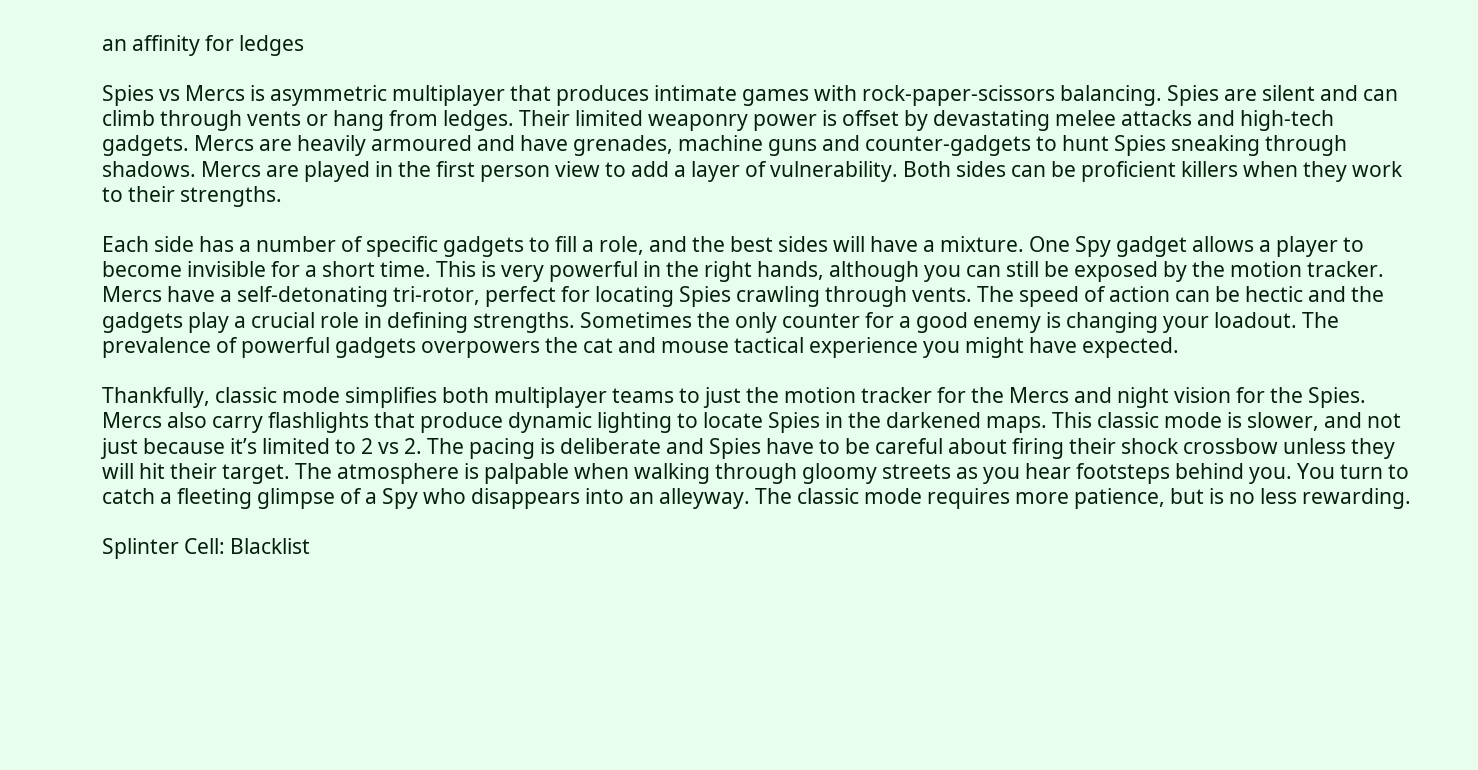an affinity for ledges

Spies vs Mercs is asymmetric multiplayer that produces intimate games with rock-paper-scissors balancing. Spies are silent and can climb through vents or hang from ledges. Their limited weaponry power is offset by devastating melee attacks and high-tech gadgets. Mercs are heavily armoured and have grenades, machine guns and counter-gadgets to hunt Spies sneaking through shadows. Mercs are played in the first person view to add a layer of vulnerability. Both sides can be proficient killers when they work to their strengths.

Each side has a number of specific gadgets to fill a role, and the best sides will have a mixture. One Spy gadget allows a player to become invisible for a short time. This is very powerful in the right hands, although you can still be exposed by the motion tracker. Mercs have a self-detonating tri-rotor, perfect for locating Spies crawling through vents. The speed of action can be hectic and the gadgets play a crucial role in defining strengths. Sometimes the only counter for a good enemy is changing your loadout. The prevalence of powerful gadgets overpowers the cat and mouse tactical experience you might have expected.

Thankfully, classic mode simplifies both multiplayer teams to just the motion tracker for the Mercs and night vision for the Spies. Mercs also carry flashlights that produce dynamic lighting to locate Spies in the darkened maps. This classic mode is slower, and not just because it’s limited to 2 vs 2. The pacing is deliberate and Spies have to be careful about firing their shock crossbow unless they will hit their target. The atmosphere is palpable when walking through gloomy streets as you hear footsteps behind you. You turn to catch a fleeting glimpse of a Spy who disappears into an alleyway. The classic mode requires more patience, but is no less rewarding.

Splinter Cell: Blacklist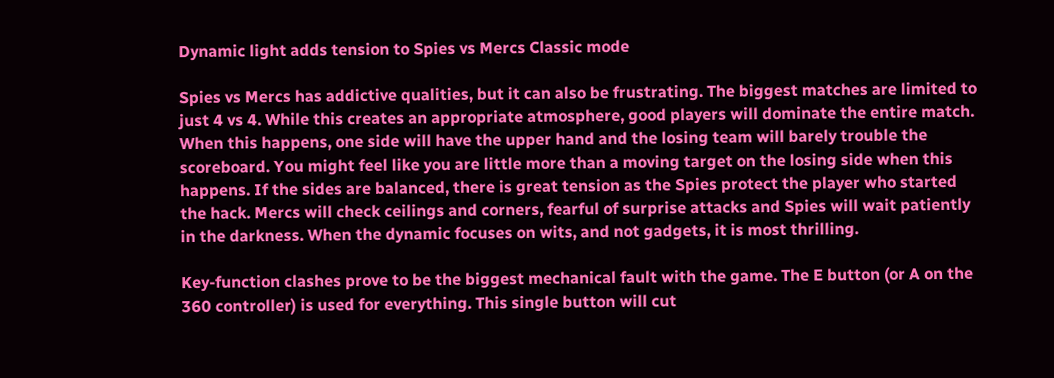Dynamic light adds tension to Spies vs Mercs Classic mode

Spies vs Mercs has addictive qualities, but it can also be frustrating. The biggest matches are limited to just 4 vs 4. While this creates an appropriate atmosphere, good players will dominate the entire match. When this happens, one side will have the upper hand and the losing team will barely trouble the scoreboard. You might feel like you are little more than a moving target on the losing side when this happens. If the sides are balanced, there is great tension as the Spies protect the player who started the hack. Mercs will check ceilings and corners, fearful of surprise attacks and Spies will wait patiently in the darkness. When the dynamic focuses on wits, and not gadgets, it is most thrilling.

Key-function clashes prove to be the biggest mechanical fault with the game. The E button (or A on the 360 controller) is used for everything. This single button will cut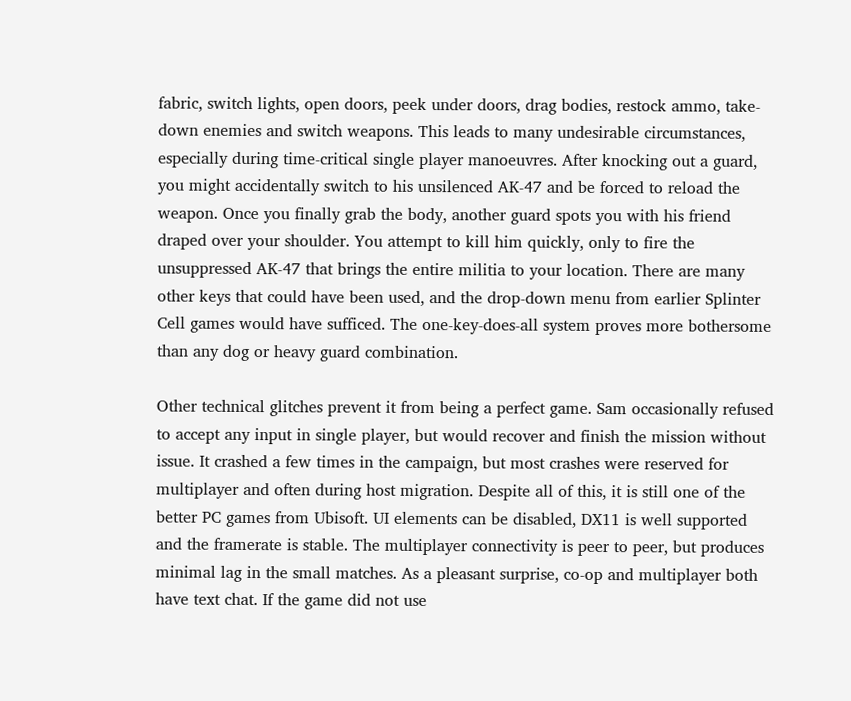fabric, switch lights, open doors, peek under doors, drag bodies, restock ammo, take-down enemies and switch weapons. This leads to many undesirable circumstances, especially during time-critical single player manoeuvres. After knocking out a guard, you might accidentally switch to his unsilenced AK-47 and be forced to reload the weapon. Once you finally grab the body, another guard spots you with his friend draped over your shoulder. You attempt to kill him quickly, only to fire the unsuppressed AK-47 that brings the entire militia to your location. There are many other keys that could have been used, and the drop-down menu from earlier Splinter Cell games would have sufficed. The one-key-does-all system proves more bothersome than any dog or heavy guard combination.

Other technical glitches prevent it from being a perfect game. Sam occasionally refused to accept any input in single player, but would recover and finish the mission without issue. It crashed a few times in the campaign, but most crashes were reserved for multiplayer and often during host migration. Despite all of this, it is still one of the better PC games from Ubisoft. UI elements can be disabled, DX11 is well supported and the framerate is stable. The multiplayer connectivity is peer to peer, but produces minimal lag in the small matches. As a pleasant surprise, co-op and multiplayer both have text chat. If the game did not use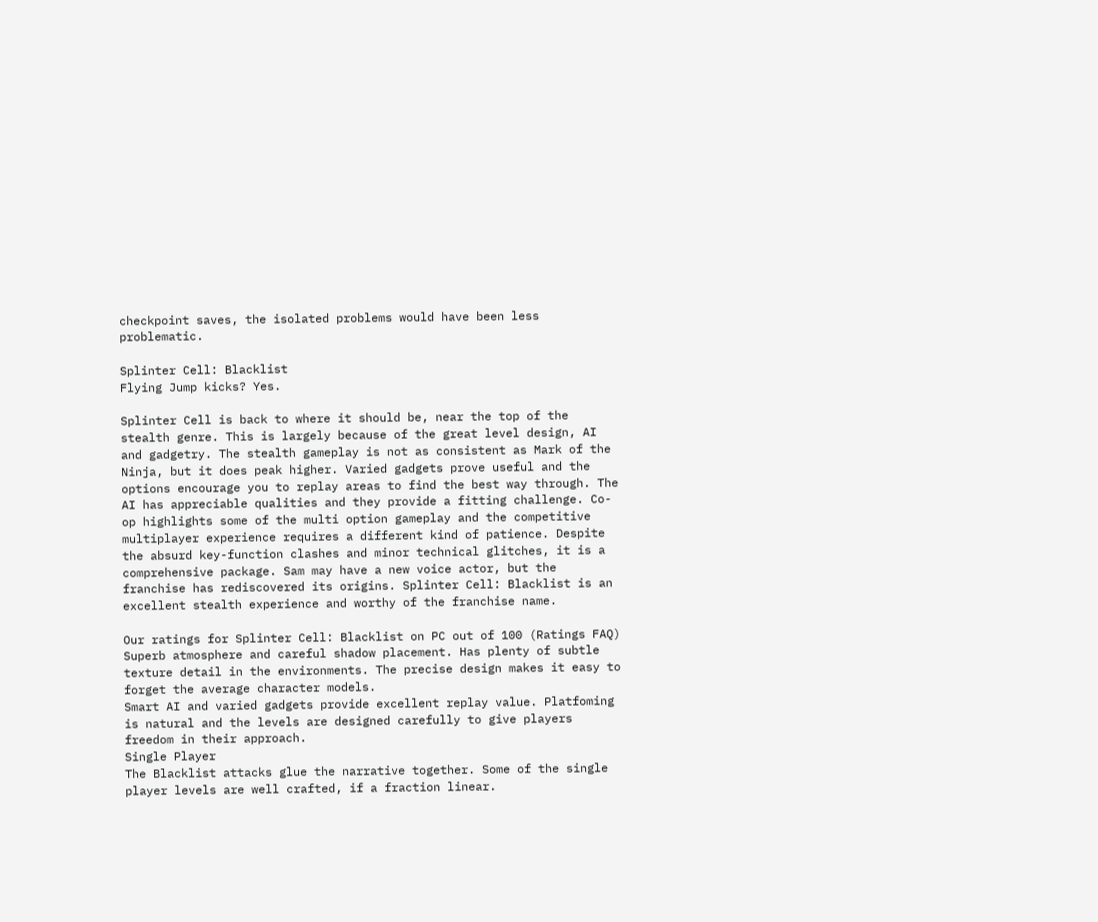checkpoint saves, the isolated problems would have been less problematic.

Splinter Cell: Blacklist
Flying Jump kicks? Yes.

Splinter Cell is back to where it should be, near the top of the stealth genre. This is largely because of the great level design, AI and gadgetry. The stealth gameplay is not as consistent as Mark of the Ninja, but it does peak higher. Varied gadgets prove useful and the options encourage you to replay areas to find the best way through. The AI has appreciable qualities and they provide a fitting challenge. Co-op highlights some of the multi option gameplay and the competitive multiplayer experience requires a different kind of patience. Despite the absurd key-function clashes and minor technical glitches, it is a comprehensive package. Sam may have a new voice actor, but the franchise has rediscovered its origins. Splinter Cell: Blacklist is an excellent stealth experience and worthy of the franchise name.

Our ratings for Splinter Cell: Blacklist on PC out of 100 (Ratings FAQ)
Superb atmosphere and careful shadow placement. Has plenty of subtle texture detail in the environments. The precise design makes it easy to forget the average character models.
Smart AI and varied gadgets provide excellent replay value. Platfoming is natural and the levels are designed carefully to give players freedom in their approach.
Single Player
The Blacklist attacks glue the narrative together. Some of the single player levels are well crafted, if a fraction linear.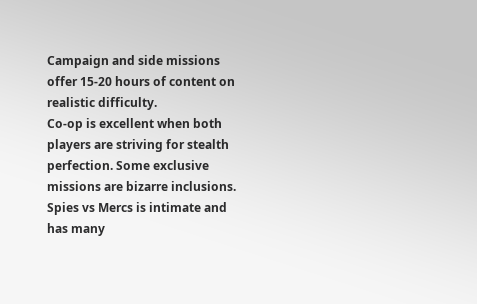Campaign and side missions offer 15-20 hours of content on realistic difficulty.
Co-op is excellent when both players are striving for stealth perfection. Some exclusive missions are bizarre inclusions. Spies vs Mercs is intimate and has many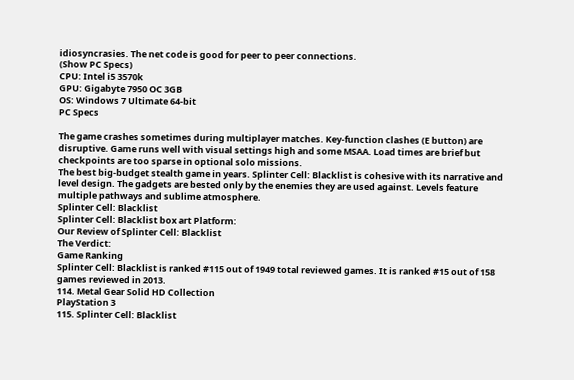idiosyncrasies. The net code is good for peer to peer connections.
(Show PC Specs)
CPU: Intel i5 3570k
GPU: Gigabyte 7950 OC 3GB
OS: Windows 7 Ultimate 64-bit
PC Specs

The game crashes sometimes during multiplayer matches. Key-function clashes (E button) are disruptive. Game runs well with visual settings high and some MSAA. Load times are brief but checkpoints are too sparse in optional solo missions.
The best big-budget stealth game in years. Splinter Cell: Blacklist is cohesive with its narrative and level design. The gadgets are bested only by the enemies they are used against. Levels feature multiple pathways and sublime atmosphere.
Splinter Cell: Blacklist
Splinter Cell: Blacklist box art Platform:
Our Review of Splinter Cell: Blacklist
The Verdict:
Game Ranking
Splinter Cell: Blacklist is ranked #115 out of 1949 total reviewed games. It is ranked #15 out of 158 games reviewed in 2013.
114. Metal Gear Solid HD Collection
PlayStation 3
115. Splinter Cell: Blacklist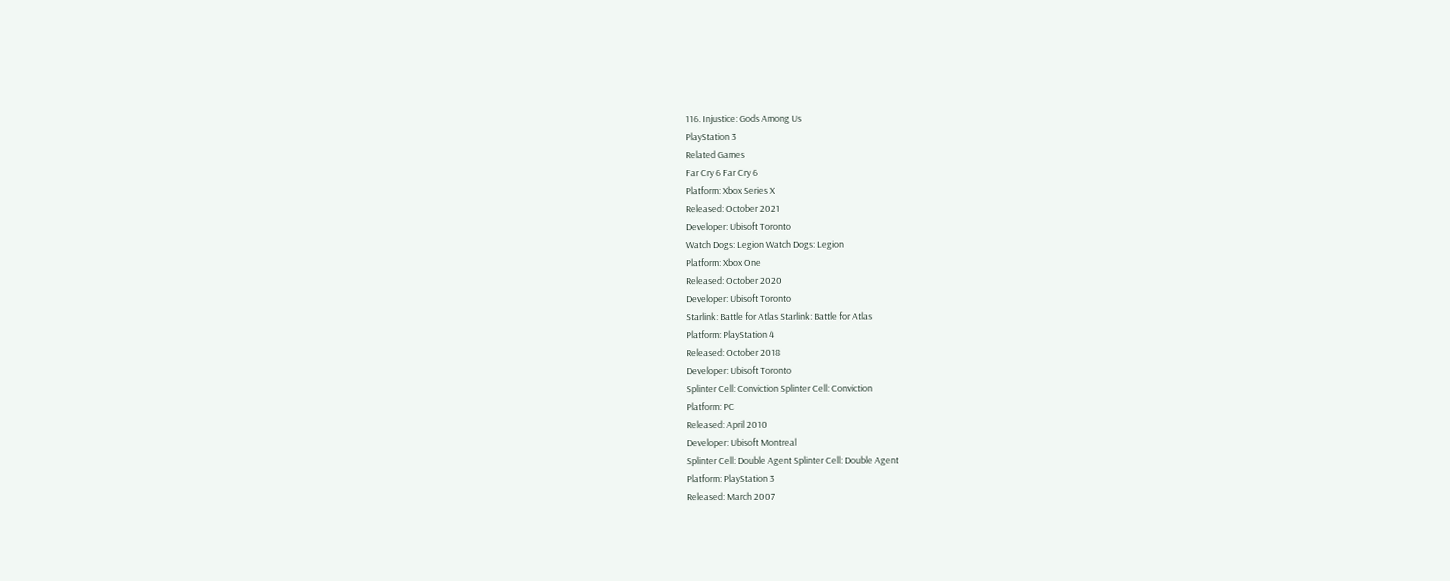116. Injustice: Gods Among Us
PlayStation 3
Related Games
Far Cry 6 Far Cry 6
Platform: Xbox Series X
Released: October 2021
Developer: Ubisoft Toronto
Watch Dogs: Legion Watch Dogs: Legion
Platform: Xbox One
Released: October 2020
Developer: Ubisoft Toronto
Starlink: Battle for Atlas Starlink: Battle for Atlas
Platform: PlayStation 4
Released: October 2018
Developer: Ubisoft Toronto
Splinter Cell: Conviction Splinter Cell: Conviction
Platform: PC
Released: April 2010
Developer: Ubisoft Montreal
Splinter Cell: Double Agent Splinter Cell: Double Agent
Platform: PlayStation 3
Released: March 2007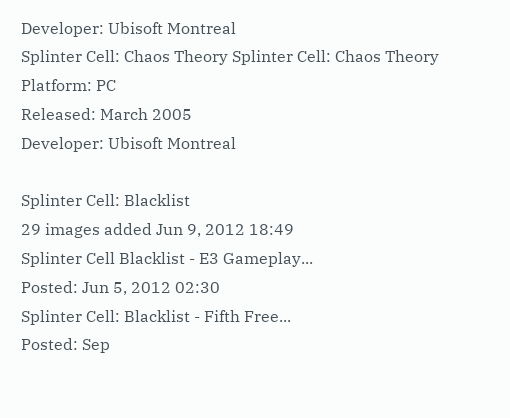Developer: Ubisoft Montreal
Splinter Cell: Chaos Theory Splinter Cell: Chaos Theory
Platform: PC
Released: March 2005
Developer: Ubisoft Montreal

Splinter Cell: Blacklist
29 images added Jun 9, 2012 18:49
Splinter Cell Blacklist - E3 Gameplay...
Posted: Jun 5, 2012 02:30
Splinter Cell: Blacklist - Fifth Free...
Posted: Sep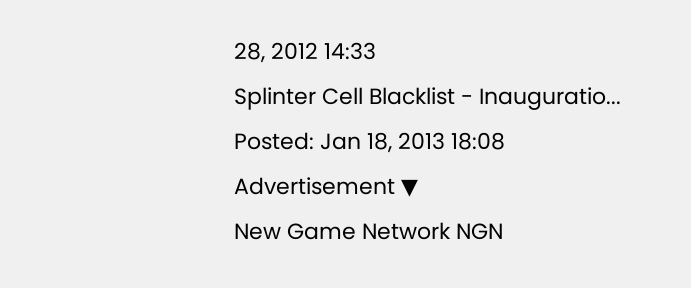28, 2012 14:33
Splinter Cell Blacklist - Inauguratio...
Posted: Jan 18, 2013 18:08
Advertisement ▼
New Game Network NGN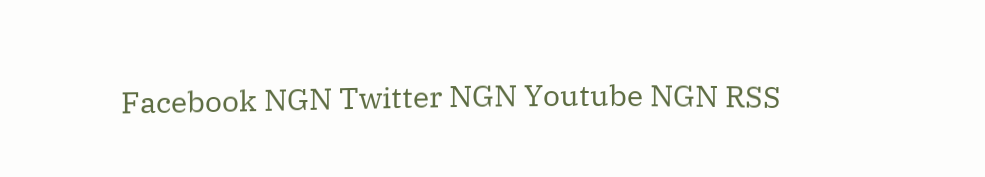Facebook NGN Twitter NGN Youtube NGN RSS